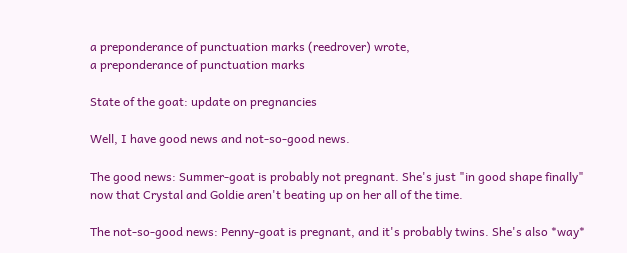a preponderance of punctuation marks (reedrover) wrote,
a preponderance of punctuation marks

State of the goat: update on pregnancies

Well, I have good news and not-so-good news.

The good news: Summer-goat is probably not pregnant. She's just "in good shape finally" now that Crystal and Goldie aren't beating up on her all of the time.

The not-so-good news: Penny-goat is pregnant, and it's probably twins. She's also *way*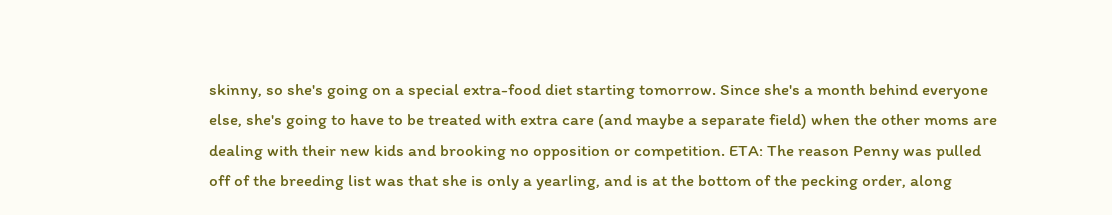skinny, so she's going on a special extra-food diet starting tomorrow. Since she's a month behind everyone else, she's going to have to be treated with extra care (and maybe a separate field) when the other moms are dealing with their new kids and brooking no opposition or competition. ETA: The reason Penny was pulled off of the breeding list was that she is only a yearling, and is at the bottom of the pecking order, along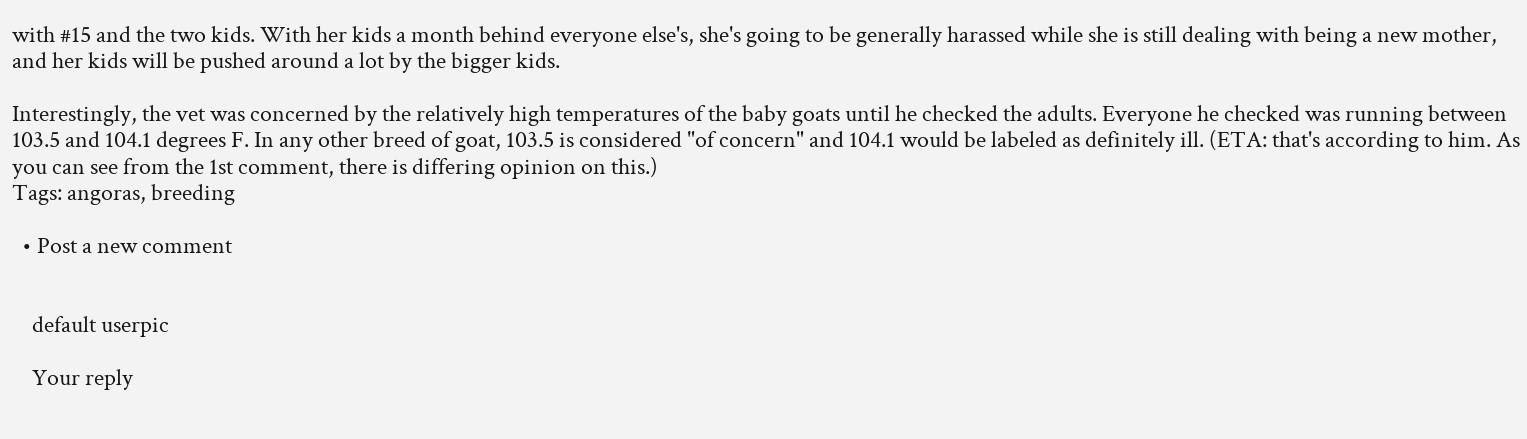with #15 and the two kids. With her kids a month behind everyone else's, she's going to be generally harassed while she is still dealing with being a new mother, and her kids will be pushed around a lot by the bigger kids.

Interestingly, the vet was concerned by the relatively high temperatures of the baby goats until he checked the adults. Everyone he checked was running between 103.5 and 104.1 degrees F. In any other breed of goat, 103.5 is considered "of concern" and 104.1 would be labeled as definitely ill. (ETA: that's according to him. As you can see from the 1st comment, there is differing opinion on this.)
Tags: angoras, breeding

  • Post a new comment


    default userpic

    Your reply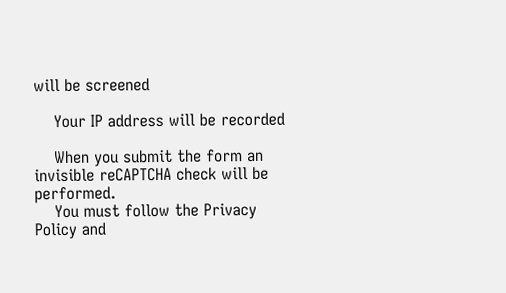will be screened

    Your IP address will be recorded

    When you submit the form an invisible reCAPTCHA check will be performed.
    You must follow the Privacy Policy and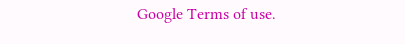Google Terms of use.